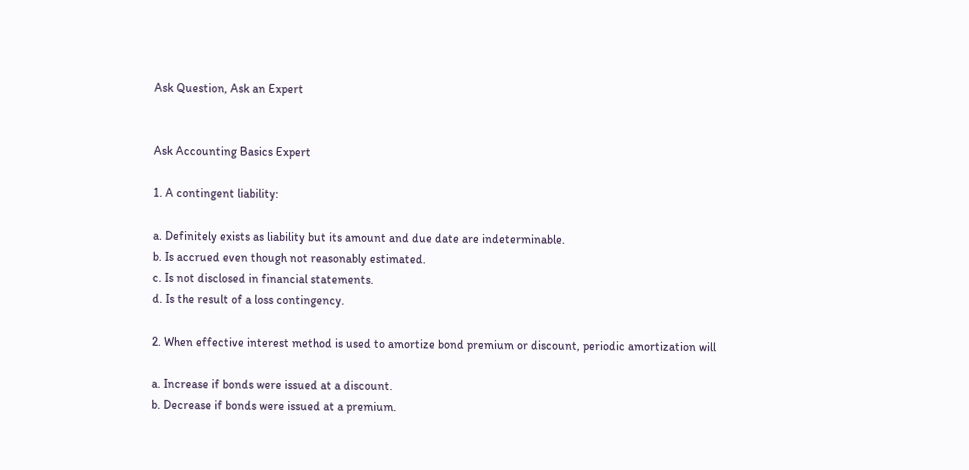Ask Question, Ask an Expert


Ask Accounting Basics Expert

1. A contingent liability:

a. Definitely exists as liability but its amount and due date are indeterminable.
b. Is accrued even though not reasonably estimated.
c. Is not disclosed in financial statements.
d. Is the result of a loss contingency.

2. When effective interest method is used to amortize bond premium or discount, periodic amortization will

a. Increase if bonds were issued at a discount.
b. Decrease if bonds were issued at a premium.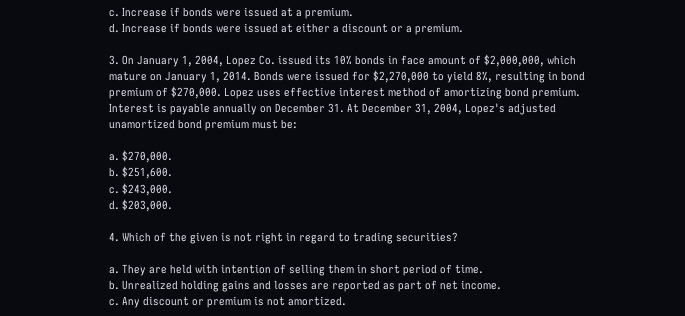c. Increase if bonds were issued at a premium.
d. Increase if bonds were issued at either a discount or a premium.

3. On January 1, 2004, Lopez Co. issued its 10% bonds in face amount of $2,000,000, which mature on January 1, 2014. Bonds were issued for $2,270,000 to yield 8%, resulting in bond premium of $270,000. Lopez uses effective interest method of amortizing bond premium. Interest is payable annually on December 31. At December 31, 2004, Lopez's adjusted unamortized bond premium must be:

a. $270,000.
b. $251,600.
c. $243,000.
d. $203,000.

4. Which of the given is not right in regard to trading securities?

a. They are held with intention of selling them in short period of time.
b. Unrealized holding gains and losses are reported as part of net income.
c. Any discount or premium is not amortized.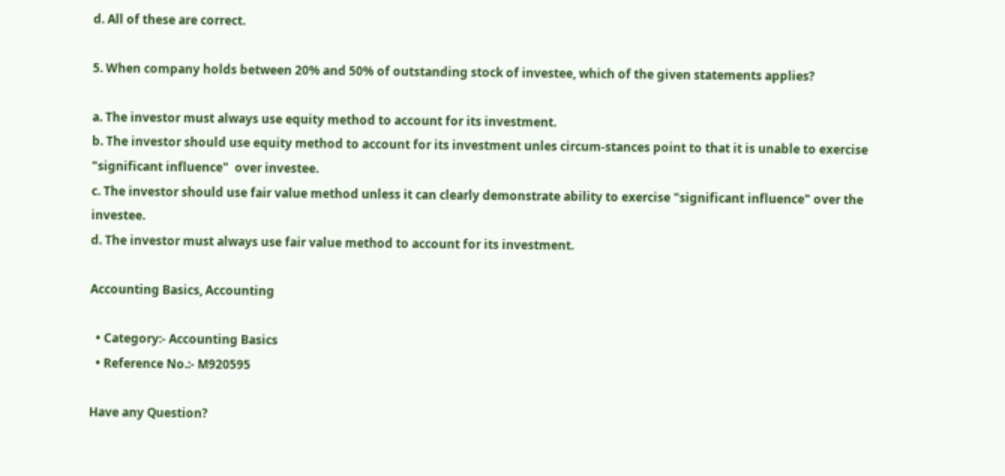d. All of these are correct.

5. When company holds between 20% and 50% of outstanding stock of investee, which of the given statements applies?

a. The investor must always use equity method to account for its investment.
b. The investor should use equity method to account for its investment unles circum-stances point to that it is unable to exercise "significant influence"  over investee.
c. The investor should use fair value method unless it can clearly demonstrate ability to exercise "significant influence" over the investee.
d. The investor must always use fair value method to account for its investment.

Accounting Basics, Accounting

  • Category:- Accounting Basics
  • Reference No.:- M920595

Have any Question?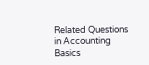Related Questions in Accounting Basics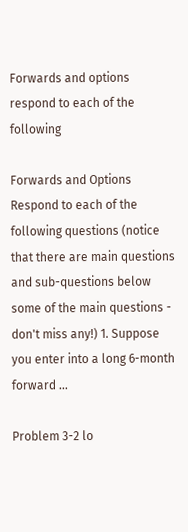Forwards and options respond to each of the following

Forwards and Options Respond to each of the following questions (notice that there are main questions and sub-questions below some of the main questions - don't miss any!) 1. Suppose you enter into a long 6-month forward ...

Problem 3-2 lo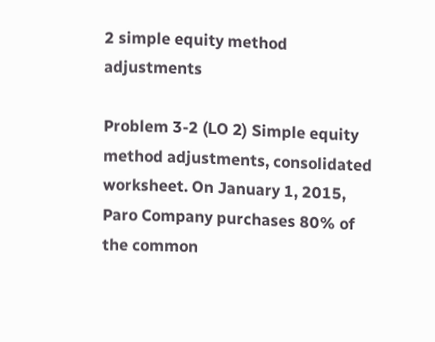2 simple equity method adjustments

Problem 3-2 (LO 2) Simple equity method adjustments, consolidated worksheet. On January 1, 2015, Paro Company purchases 80% of the common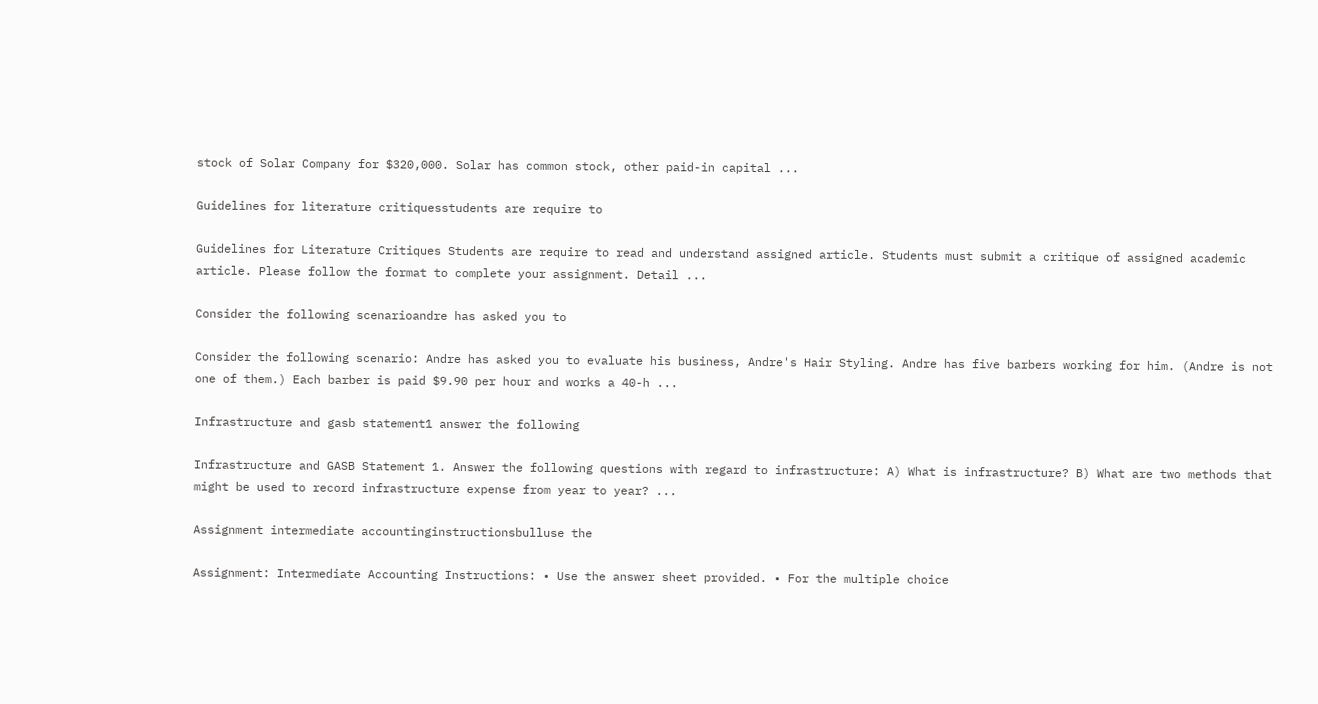stock of Solar Company for $320,000. Solar has common stock, other paid-in capital ...

Guidelines for literature critiquesstudents are require to

Guidelines for Literature Critiques Students are require to read and understand assigned article. Students must submit a critique of assigned academic article. Please follow the format to complete your assignment. Detail ...

Consider the following scenarioandre has asked you to

Consider the following scenario: Andre has asked you to evaluate his business, Andre's Hair Styling. Andre has five barbers working for him. (Andre is not one of them.) Each barber is paid $9.90 per hour and works a 40-h ...

Infrastructure and gasb statement1 answer the following

Infrastructure and GASB Statement 1. Answer the following questions with regard to infrastructure: A) What is infrastructure? B) What are two methods that might be used to record infrastructure expense from year to year? ...

Assignment intermediate accountinginstructionsbulluse the

Assignment: Intermediate Accounting Instructions: • Use the answer sheet provided. • For the multiple choice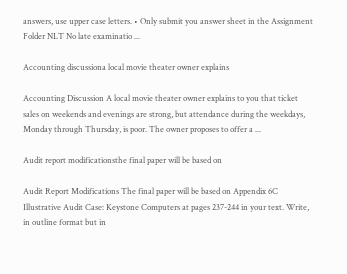answers, use upper case letters. • Only submit you answer sheet in the Assignment Folder NLT No late examinatio ...

Accounting discussiona local movie theater owner explains

Accounting Discussion A local movie theater owner explains to you that ticket sales on weekends and evenings are strong, but attendance during the weekdays, Monday through Thursday, is poor. The owner proposes to offer a ...

Audit report modificationsthe final paper will be based on

Audit Report Modifications The final paper will be based on Appendix 6C Illustrative Audit Case: Keystone Computers at pages 237-244 in your text. Write, in outline format but in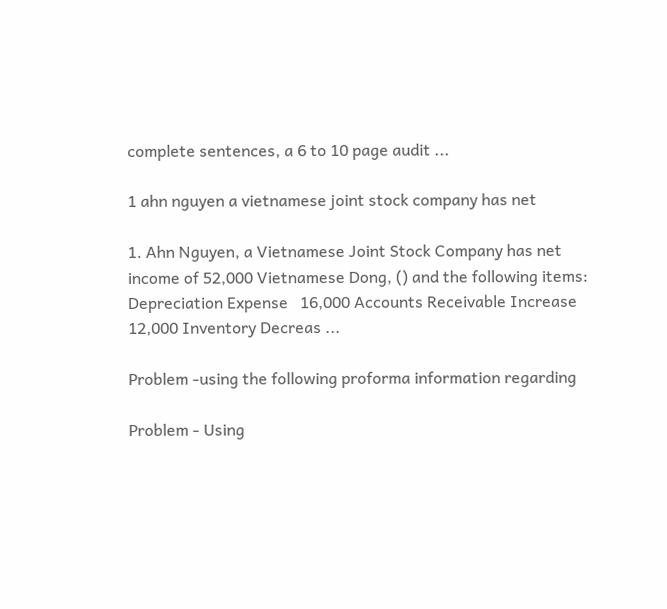complete sentences, a 6 to 10 page audit ...

1 ahn nguyen a vietnamese joint stock company has net

1. Ahn Nguyen, a Vietnamese Joint Stock Company has net income of 52,000 Vietnamese Dong, () and the following items: Depreciation Expense   16,000 Accounts Receivable Increase                    12,000 Inventory Decreas ...

Problem -using the following proforma information regarding

Problem - Using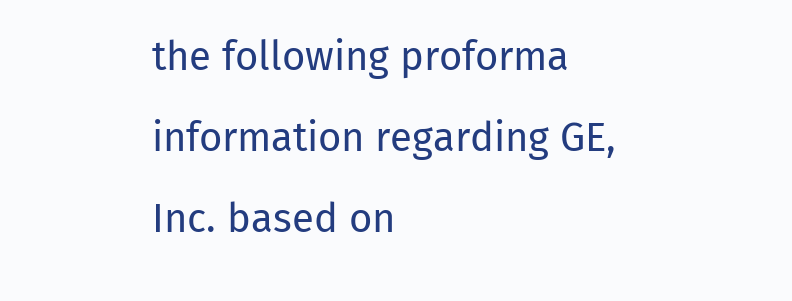the following proforma information regarding GE, Inc. based on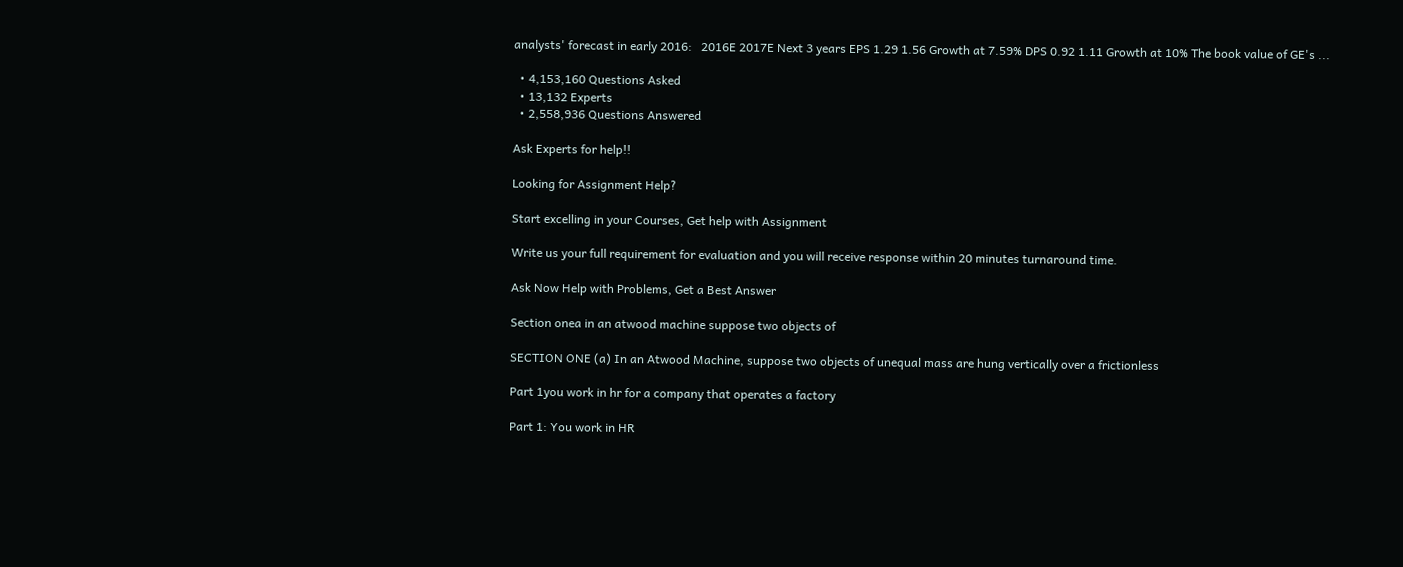analysts' forecast in early 2016:   2016E 2017E Next 3 years EPS 1.29 1.56 Growth at 7.59% DPS 0.92 1.11 Growth at 10% The book value of GE's ...

  • 4,153,160 Questions Asked
  • 13,132 Experts
  • 2,558,936 Questions Answered

Ask Experts for help!!

Looking for Assignment Help?

Start excelling in your Courses, Get help with Assignment

Write us your full requirement for evaluation and you will receive response within 20 minutes turnaround time.

Ask Now Help with Problems, Get a Best Answer

Section onea in an atwood machine suppose two objects of

SECTION ONE (a) In an Atwood Machine, suppose two objects of unequal mass are hung vertically over a frictionless

Part 1you work in hr for a company that operates a factory

Part 1: You work in HR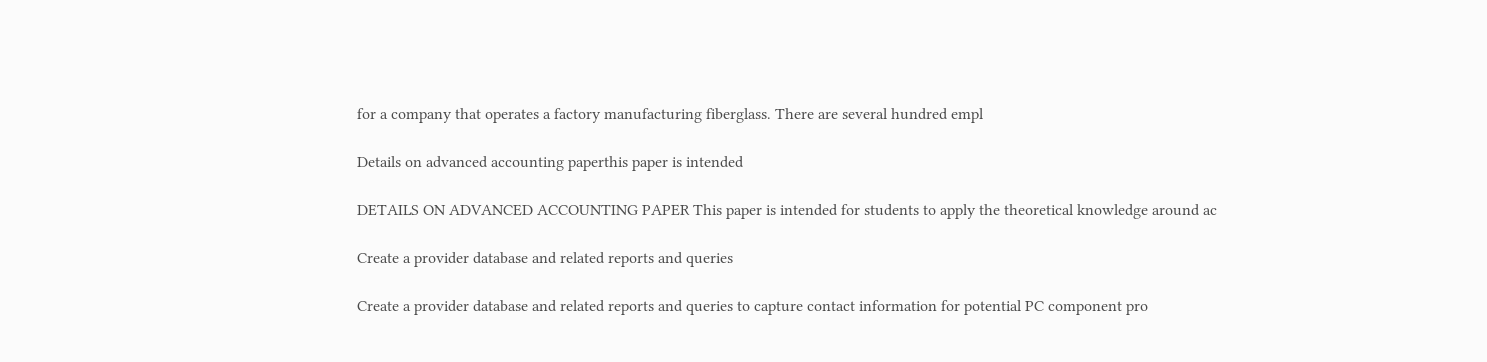for a company that operates a factory manufacturing fiberglass. There are several hundred empl

Details on advanced accounting paperthis paper is intended

DETAILS ON ADVANCED ACCOUNTING PAPER This paper is intended for students to apply the theoretical knowledge around ac

Create a provider database and related reports and queries

Create a provider database and related reports and queries to capture contact information for potential PC component pro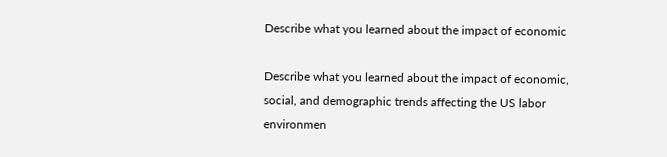Describe what you learned about the impact of economic

Describe what you learned about the impact of economic, social, and demographic trends affecting the US labor environmen